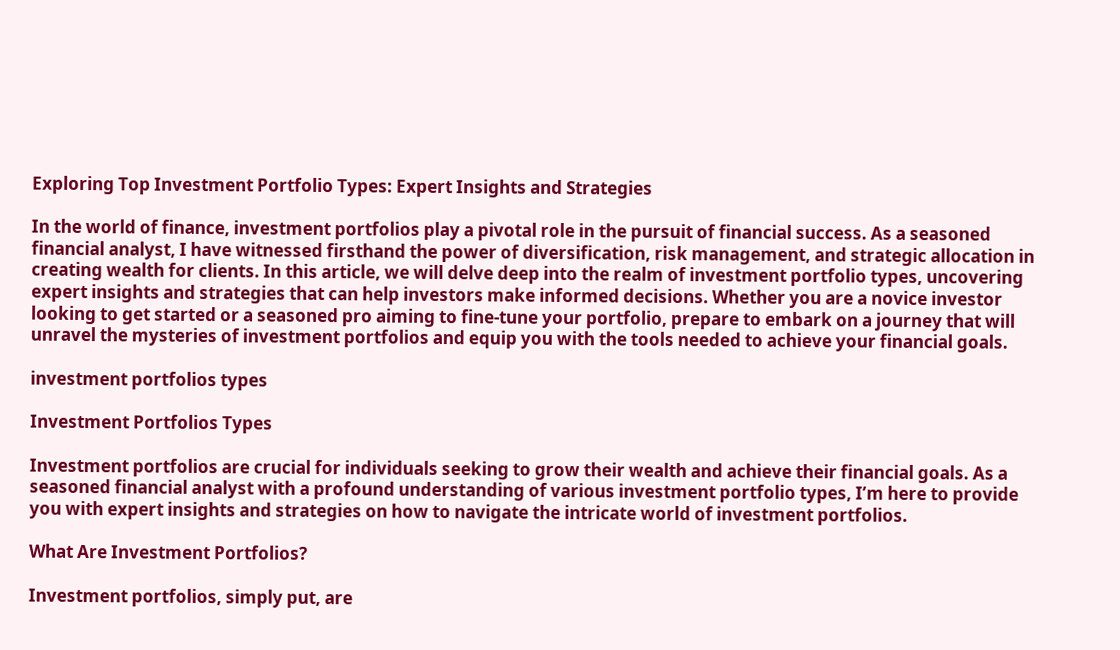Exploring Top Investment Portfolio Types: Expert Insights and Strategies

In the world of finance, investment portfolios play a pivotal role in the pursuit of financial success. As a seasoned financial analyst, I have witnessed firsthand the power of diversification, risk management, and strategic allocation in creating wealth for clients. In this article, we will delve deep into the realm of investment portfolio types, uncovering expert insights and strategies that can help investors make informed decisions. Whether you are a novice investor looking to get started or a seasoned pro aiming to fine-tune your portfolio, prepare to embark on a journey that will unravel the mysteries of investment portfolios and equip you with the tools needed to achieve your financial goals.

investment portfolios types

Investment Portfolios Types

Investment portfolios are crucial for individuals seeking to grow their wealth and achieve their financial goals. As a seasoned financial analyst with a profound understanding of various investment portfolio types, I’m here to provide you with expert insights and strategies on how to navigate the intricate world of investment portfolios.

What Are Investment Portfolios?

Investment portfolios, simply put, are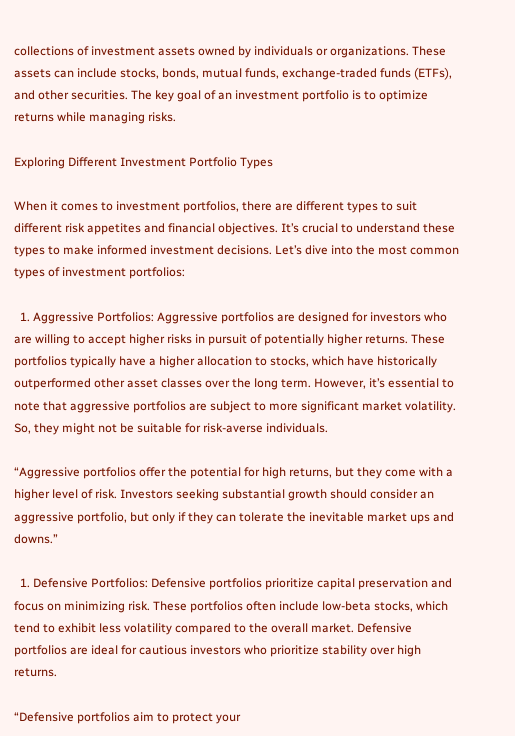collections of investment assets owned by individuals or organizations. These assets can include stocks, bonds, mutual funds, exchange-traded funds (ETFs), and other securities. The key goal of an investment portfolio is to optimize returns while managing risks.

Exploring Different Investment Portfolio Types

When it comes to investment portfolios, there are different types to suit different risk appetites and financial objectives. It’s crucial to understand these types to make informed investment decisions. Let’s dive into the most common types of investment portfolios:

  1. Aggressive Portfolios: Aggressive portfolios are designed for investors who are willing to accept higher risks in pursuit of potentially higher returns. These portfolios typically have a higher allocation to stocks, which have historically outperformed other asset classes over the long term. However, it’s essential to note that aggressive portfolios are subject to more significant market volatility. So, they might not be suitable for risk-averse individuals.

“Aggressive portfolios offer the potential for high returns, but they come with a higher level of risk. Investors seeking substantial growth should consider an aggressive portfolio, but only if they can tolerate the inevitable market ups and downs.”

  1. Defensive Portfolios: Defensive portfolios prioritize capital preservation and focus on minimizing risk. These portfolios often include low-beta stocks, which tend to exhibit less volatility compared to the overall market. Defensive portfolios are ideal for cautious investors who prioritize stability over high returns.

“Defensive portfolios aim to protect your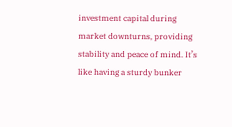investment capital during market downturns, providing stability and peace of mind. It’s like having a sturdy bunker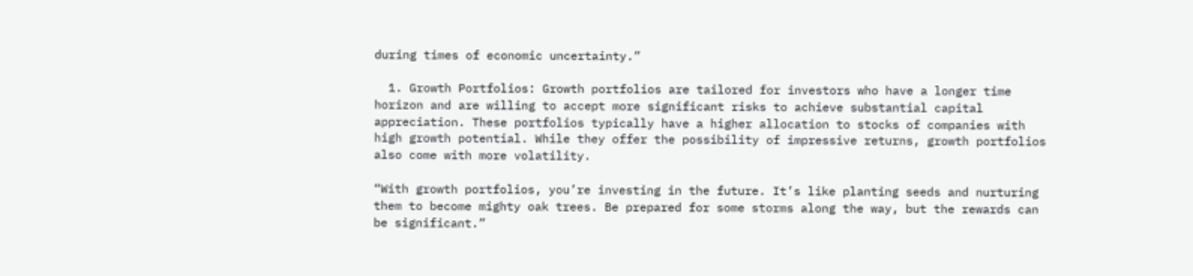during times of economic uncertainty.”

  1. Growth Portfolios: Growth portfolios are tailored for investors who have a longer time horizon and are willing to accept more significant risks to achieve substantial capital appreciation. These portfolios typically have a higher allocation to stocks of companies with high growth potential. While they offer the possibility of impressive returns, growth portfolios also come with more volatility.

“With growth portfolios, you’re investing in the future. It’s like planting seeds and nurturing them to become mighty oak trees. Be prepared for some storms along the way, but the rewards can be significant.”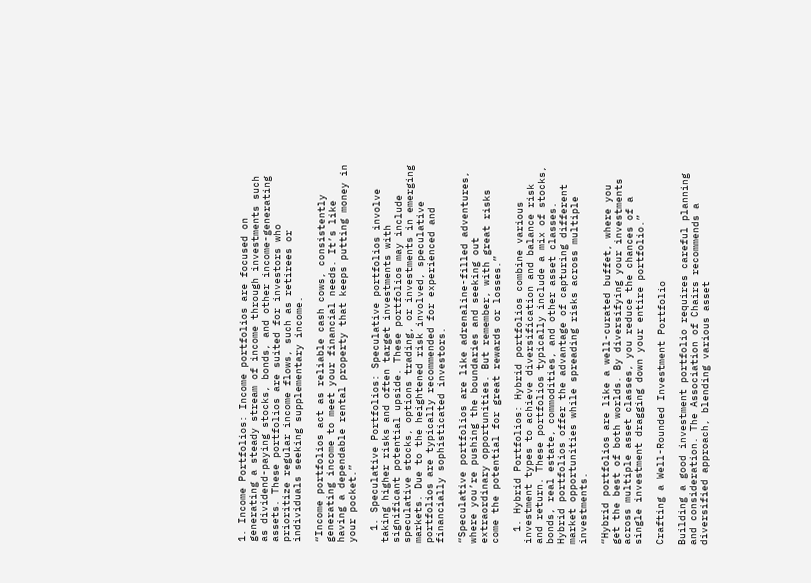1. Income Portfolios: Income portfolios are focused on generating a steady stream of income through investments such as dividend-paying stocks, bonds, and other income-generating assets. These portfolios are suited for investors who prioritize regular income flows, such as retirees or individuals seeking supplementary income.

“Income portfolios act as reliable cash cows, consistently generating income to meet your financial needs. It’s like having a dependable rental property that keeps putting money in your pocket.”

  1. Speculative Portfolios: Speculative portfolios involve taking higher risks and often target investments with significant potential upside. These portfolios may include speculative stocks, options trading, or investments in emerging markets. Due to the heightened risk involved, speculative portfolios are typically recommended for experienced and financially sophisticated investors.

“Speculative portfolios are like adrenaline-filled adventures, where you’re pushing the boundaries and seeking out extraordinary opportunities. But remember, with great risks come the potential for great rewards or losses.”

  1. Hybrid Portfolios: Hybrid portfolios combine various investment types to achieve diversification and balance risk and return. These portfolios typically include a mix of stocks, bonds, real estate, commodities, and other asset classes. Hybrid portfolios offer the advantage of capturing different market opportunities while spreading risks across multiple investments.

“Hybrid portfolios are like a well-curated buffet, where you get the best of both worlds. By diversifying your investments across multiple asset classes, you reduce the chances of a single investment dragging down your entire portfolio.”

Crafting a Well-Rounded Investment Portfolio

Building a good investment portfolio requires careful planning and consideration. The Association of Chairs recommends a diversified approach, blending various asset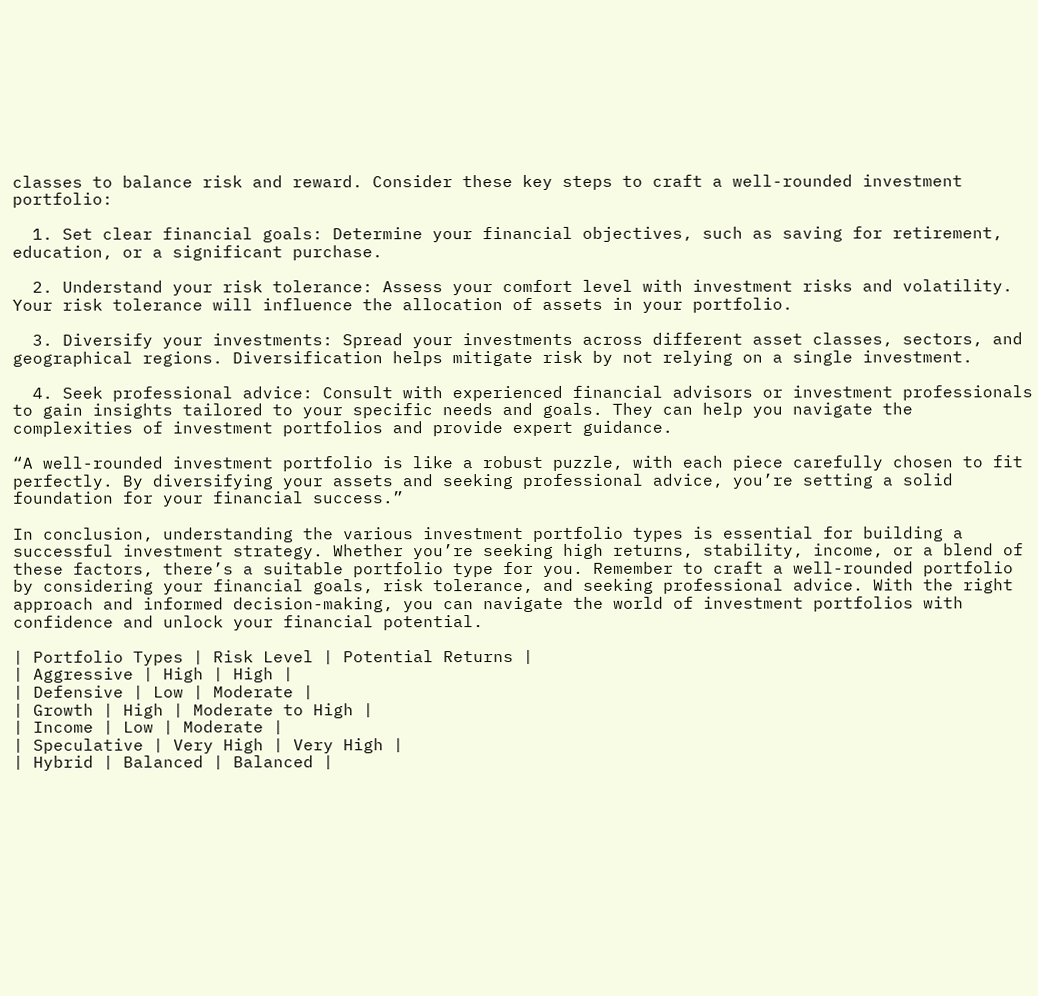classes to balance risk and reward. Consider these key steps to craft a well-rounded investment portfolio:

  1. Set clear financial goals: Determine your financial objectives, such as saving for retirement, education, or a significant purchase.

  2. Understand your risk tolerance: Assess your comfort level with investment risks and volatility. Your risk tolerance will influence the allocation of assets in your portfolio.

  3. Diversify your investments: Spread your investments across different asset classes, sectors, and geographical regions. Diversification helps mitigate risk by not relying on a single investment.

  4. Seek professional advice: Consult with experienced financial advisors or investment professionals to gain insights tailored to your specific needs and goals. They can help you navigate the complexities of investment portfolios and provide expert guidance.

“A well-rounded investment portfolio is like a robust puzzle, with each piece carefully chosen to fit perfectly. By diversifying your assets and seeking professional advice, you’re setting a solid foundation for your financial success.”

In conclusion, understanding the various investment portfolio types is essential for building a successful investment strategy. Whether you’re seeking high returns, stability, income, or a blend of these factors, there’s a suitable portfolio type for you. Remember to craft a well-rounded portfolio by considering your financial goals, risk tolerance, and seeking professional advice. With the right approach and informed decision-making, you can navigate the world of investment portfolios with confidence and unlock your financial potential.

| Portfolio Types | Risk Level | Potential Returns |
| Aggressive | High | High |
| Defensive | Low | Moderate |
| Growth | High | Moderate to High |
| Income | Low | Moderate |
| Speculative | Very High | Very High |
| Hybrid | Balanced | Balanced |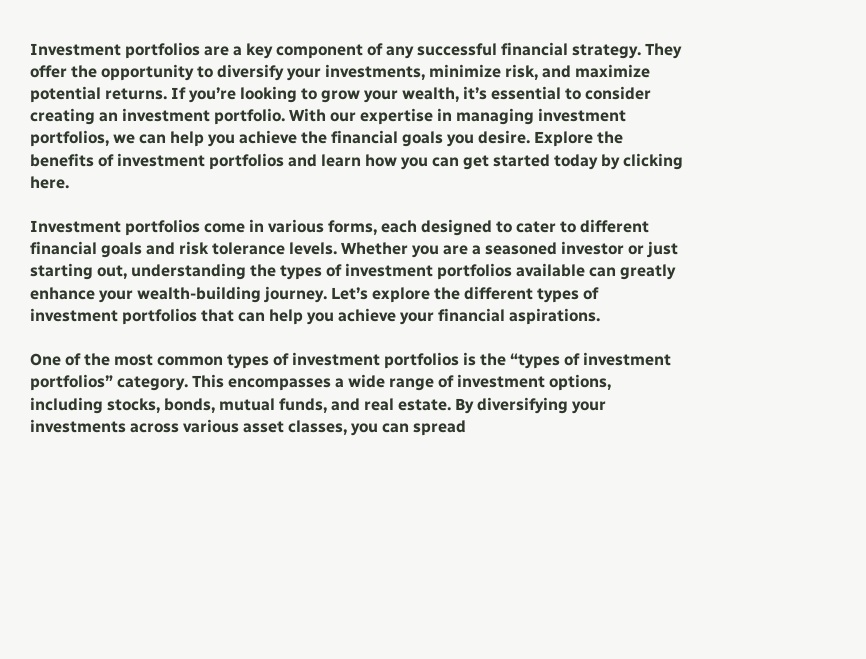Investment portfolios are a key component of any successful financial strategy. They offer the opportunity to diversify your investments, minimize risk, and maximize potential returns. If you’re looking to grow your wealth, it’s essential to consider creating an investment portfolio. With our expertise in managing investment portfolios, we can help you achieve the financial goals you desire. Explore the benefits of investment portfolios and learn how you can get started today by clicking here.

Investment portfolios come in various forms, each designed to cater to different financial goals and risk tolerance levels. Whether you are a seasoned investor or just starting out, understanding the types of investment portfolios available can greatly enhance your wealth-building journey. Let’s explore the different types of investment portfolios that can help you achieve your financial aspirations.

One of the most common types of investment portfolios is the “types of investment portfolios” category. This encompasses a wide range of investment options, including stocks, bonds, mutual funds, and real estate. By diversifying your investments across various asset classes, you can spread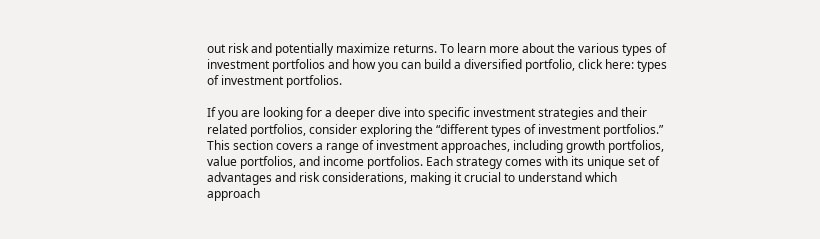out risk and potentially maximize returns. To learn more about the various types of investment portfolios and how you can build a diversified portfolio, click here: types of investment portfolios.

If you are looking for a deeper dive into specific investment strategies and their related portfolios, consider exploring the “different types of investment portfolios.” This section covers a range of investment approaches, including growth portfolios, value portfolios, and income portfolios. Each strategy comes with its unique set of advantages and risk considerations, making it crucial to understand which approach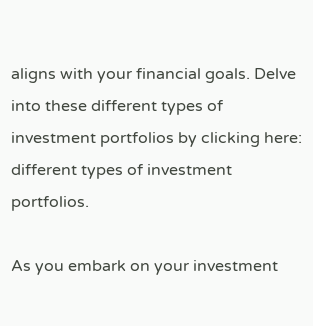aligns with your financial goals. Delve into these different types of investment portfolios by clicking here: different types of investment portfolios.

As you embark on your investment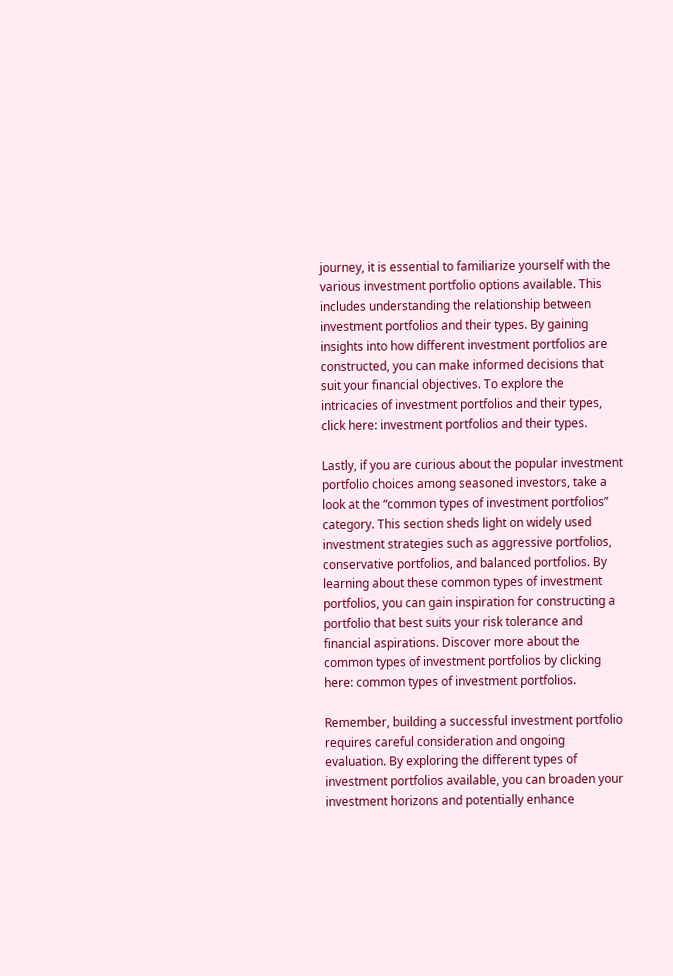journey, it is essential to familiarize yourself with the various investment portfolio options available. This includes understanding the relationship between investment portfolios and their types. By gaining insights into how different investment portfolios are constructed, you can make informed decisions that suit your financial objectives. To explore the intricacies of investment portfolios and their types, click here: investment portfolios and their types.

Lastly, if you are curious about the popular investment portfolio choices among seasoned investors, take a look at the “common types of investment portfolios” category. This section sheds light on widely used investment strategies such as aggressive portfolios, conservative portfolios, and balanced portfolios. By learning about these common types of investment portfolios, you can gain inspiration for constructing a portfolio that best suits your risk tolerance and financial aspirations. Discover more about the common types of investment portfolios by clicking here: common types of investment portfolios.

Remember, building a successful investment portfolio requires careful consideration and ongoing evaluation. By exploring the different types of investment portfolios available, you can broaden your investment horizons and potentially enhance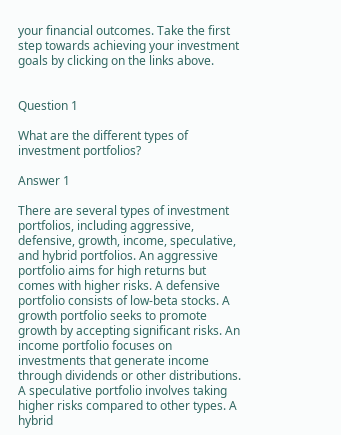your financial outcomes. Take the first step towards achieving your investment goals by clicking on the links above.


Question 1

What are the different types of investment portfolios?

Answer 1

There are several types of investment portfolios, including aggressive, defensive, growth, income, speculative, and hybrid portfolios. An aggressive portfolio aims for high returns but comes with higher risks. A defensive portfolio consists of low-beta stocks. A growth portfolio seeks to promote growth by accepting significant risks. An income portfolio focuses on investments that generate income through dividends or other distributions. A speculative portfolio involves taking higher risks compared to other types. A hybrid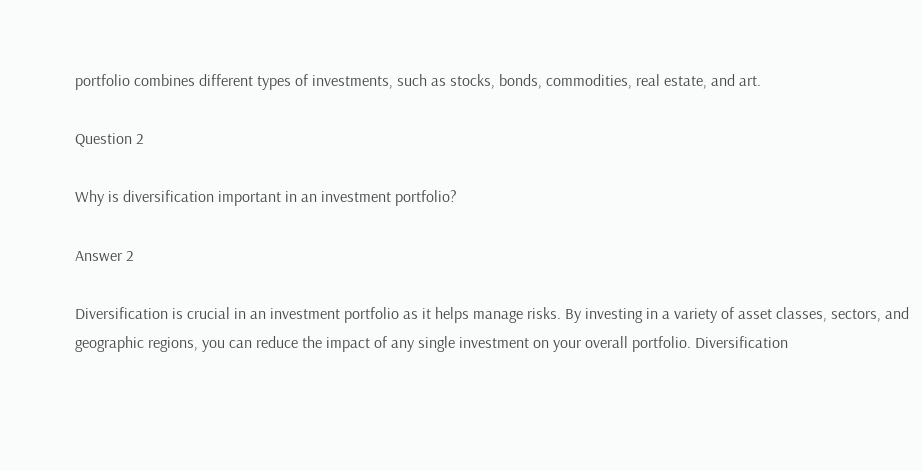portfolio combines different types of investments, such as stocks, bonds, commodities, real estate, and art.

Question 2

Why is diversification important in an investment portfolio?

Answer 2

Diversification is crucial in an investment portfolio as it helps manage risks. By investing in a variety of asset classes, sectors, and geographic regions, you can reduce the impact of any single investment on your overall portfolio. Diversification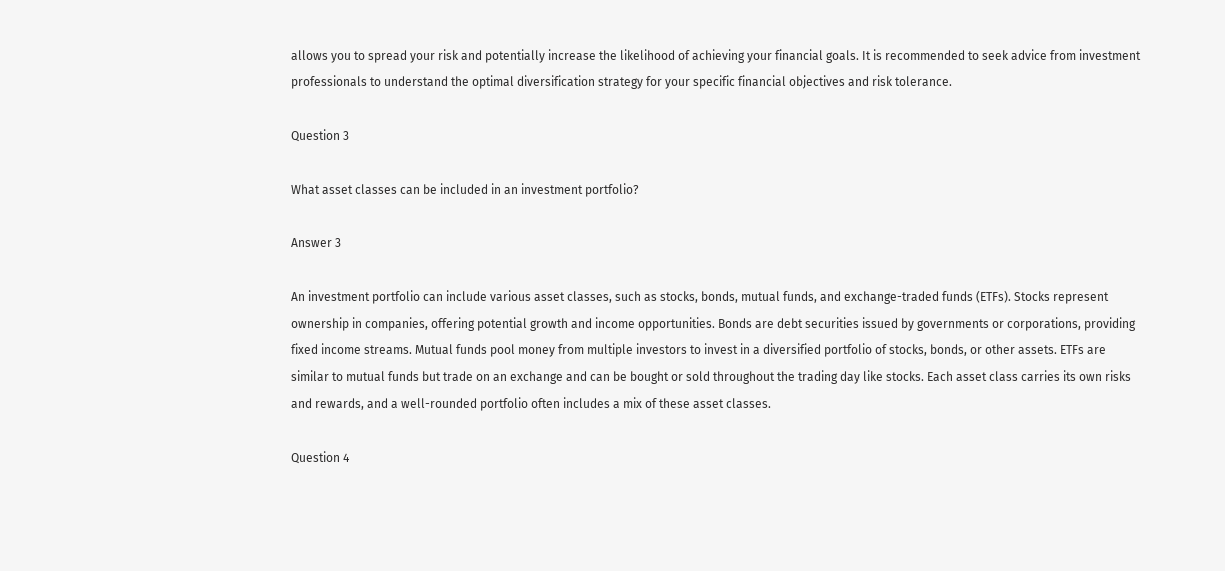allows you to spread your risk and potentially increase the likelihood of achieving your financial goals. It is recommended to seek advice from investment professionals to understand the optimal diversification strategy for your specific financial objectives and risk tolerance.

Question 3

What asset classes can be included in an investment portfolio?

Answer 3

An investment portfolio can include various asset classes, such as stocks, bonds, mutual funds, and exchange-traded funds (ETFs). Stocks represent ownership in companies, offering potential growth and income opportunities. Bonds are debt securities issued by governments or corporations, providing fixed income streams. Mutual funds pool money from multiple investors to invest in a diversified portfolio of stocks, bonds, or other assets. ETFs are similar to mutual funds but trade on an exchange and can be bought or sold throughout the trading day like stocks. Each asset class carries its own risks and rewards, and a well-rounded portfolio often includes a mix of these asset classes.

Question 4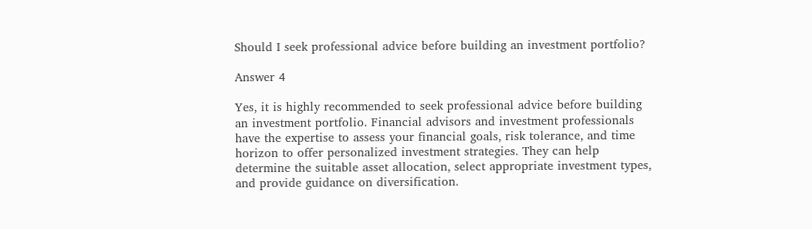Should I seek professional advice before building an investment portfolio?

Answer 4

Yes, it is highly recommended to seek professional advice before building an investment portfolio. Financial advisors and investment professionals have the expertise to assess your financial goals, risk tolerance, and time horizon to offer personalized investment strategies. They can help determine the suitable asset allocation, select appropriate investment types, and provide guidance on diversification.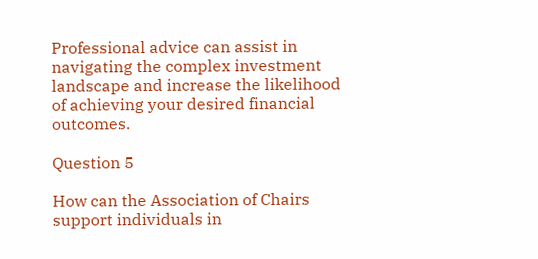Professional advice can assist in navigating the complex investment landscape and increase the likelihood of achieving your desired financial outcomes.

Question 5

How can the Association of Chairs support individuals in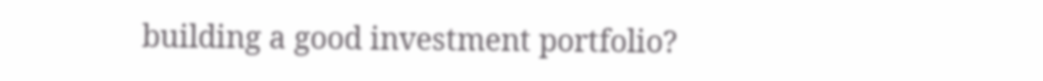building a good investment portfolio?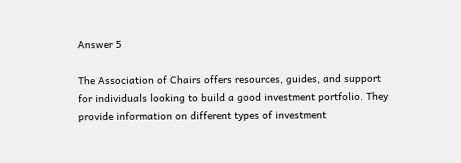Answer 5

The Association of Chairs offers resources, guides, and support for individuals looking to build a good investment portfolio. They provide information on different types of investment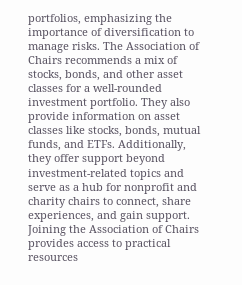portfolios, emphasizing the importance of diversification to manage risks. The Association of Chairs recommends a mix of stocks, bonds, and other asset classes for a well-rounded investment portfolio. They also provide information on asset classes like stocks, bonds, mutual funds, and ETFs. Additionally, they offer support beyond investment-related topics and serve as a hub for nonprofit and charity chairs to connect, share experiences, and gain support. Joining the Association of Chairs provides access to practical resources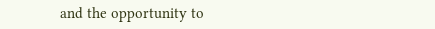and the opportunity to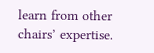learn from other chairs’ expertise.